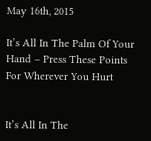May 16th, 2015

It’s All In The Palm Of Your Hand – Press These Points For Wherever You Hurt


It’s All In The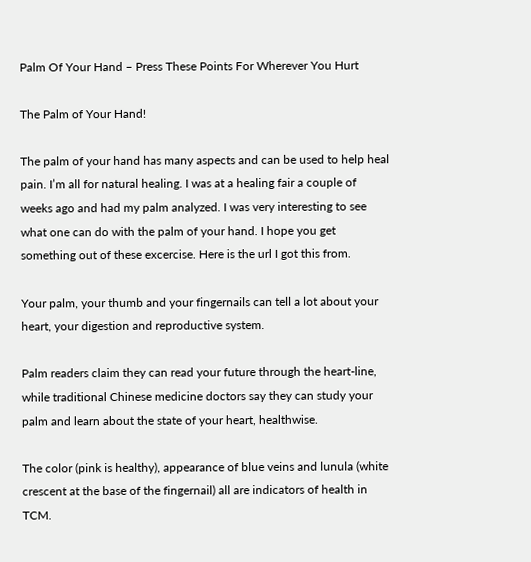Palm Of Your Hand – Press These Points For Wherever You Hurt

The Palm of Your Hand!

The palm of your hand has many aspects and can be used to help heal pain. I’m all for natural healing. I was at a healing fair a couple of weeks ago and had my palm analyzed. I was very interesting to see what one can do with the palm of your hand. I hope you get something out of these excercise. Here is the url I got this from.

Your palm, your thumb and your fingernails can tell a lot about your heart, your digestion and reproductive system.

Palm readers claim they can read your future through the heart-line, while traditional Chinese medicine doctors say they can study your palm and learn about the state of your heart, healthwise.

The color (pink is healthy), appearance of blue veins and lunula (white crescent at the base of the fingernail) all are indicators of health in TCM.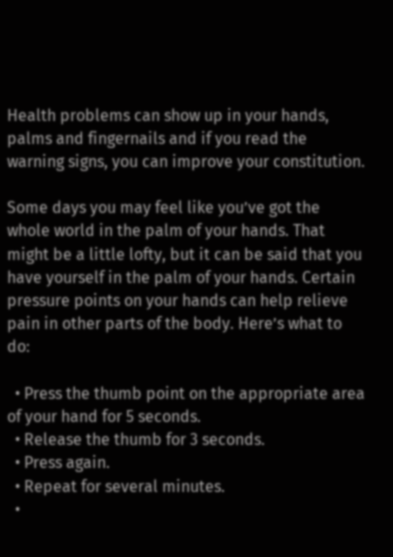Health problems can show up in your hands, palms and fingernails and if you read the warning signs, you can improve your constitution.

Some days you may feel like you’ve got the whole world in the palm of your hands. That might be a little lofty, but it can be said that you have yourself in the palm of your hands. Certain pressure points on your hands can help relieve pain in other parts of the body. Here’s what to do:

  • Press the thumb point on the appropriate area of your hand for 5 seconds.
  • Release the thumb for 3 seconds.
  • Press again.
  • Repeat for several minutes.
  •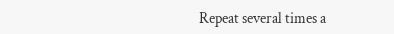Repeat several times a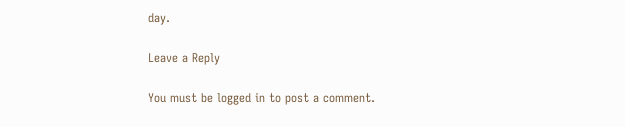day.

Leave a Reply

You must be logged in to post a comment.